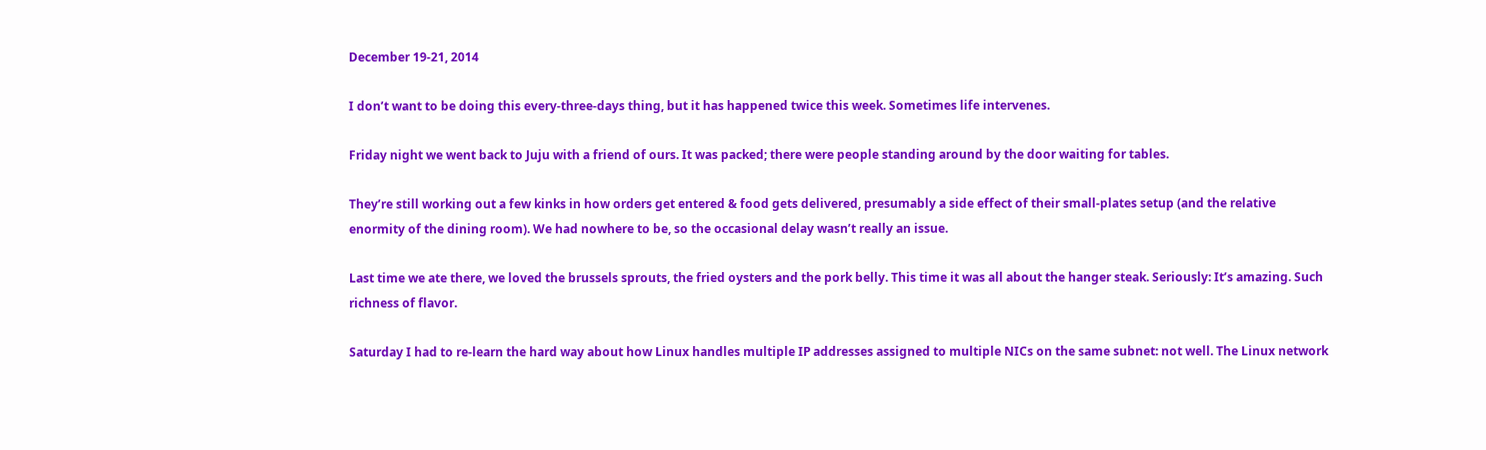December 19-21, 2014

I don’t want to be doing this every-three-days thing, but it has happened twice this week. Sometimes life intervenes.

Friday night we went back to Juju with a friend of ours. It was packed; there were people standing around by the door waiting for tables.

They’re still working out a few kinks in how orders get entered & food gets delivered, presumably a side effect of their small-plates setup (and the relative enormity of the dining room). We had nowhere to be, so the occasional delay wasn’t really an issue.

Last time we ate there, we loved the brussels sprouts, the fried oysters and the pork belly. This time it was all about the hanger steak. Seriously: It’s amazing. Such richness of flavor.

Saturday I had to re-learn the hard way about how Linux handles multiple IP addresses assigned to multiple NICs on the same subnet: not well. The Linux network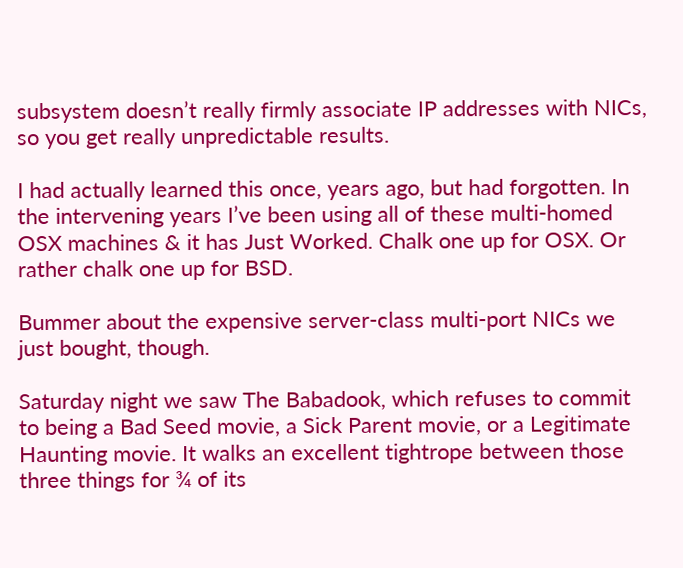subsystem doesn’t really firmly associate IP addresses with NICs, so you get really unpredictable results.

I had actually learned this once, years ago, but had forgotten. In the intervening years I’ve been using all of these multi-homed OSX machines & it has Just Worked. Chalk one up for OSX. Or rather chalk one up for BSD.

Bummer about the expensive server-class multi-port NICs we just bought, though.

Saturday night we saw The Babadook, which refuses to commit to being a Bad Seed movie, a Sick Parent movie, or a Legitimate Haunting movie. It walks an excellent tightrope between those three things for ¾ of its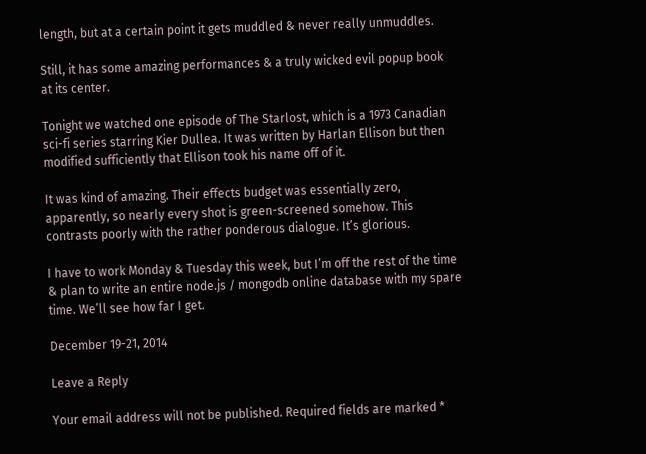length, but at a certain point it gets muddled & never really unmuddles.

Still, it has some amazing performances & a truly wicked evil popup book at its center.

Tonight we watched one episode of The Starlost, which is a 1973 Canadian sci-fi series starring Kier Dullea. It was written by Harlan Ellison but then modified sufficiently that Ellison took his name off of it.

It was kind of amazing. Their effects budget was essentially zero, apparently, so nearly every shot is green-screened somehow. This contrasts poorly with the rather ponderous dialogue. It’s glorious.

I have to work Monday & Tuesday this week, but I’m off the rest of the time & plan to write an entire node.js / mongodb online database with my spare time. We’ll see how far I get.

December 19-21, 2014

Leave a Reply

Your email address will not be published. Required fields are marked *